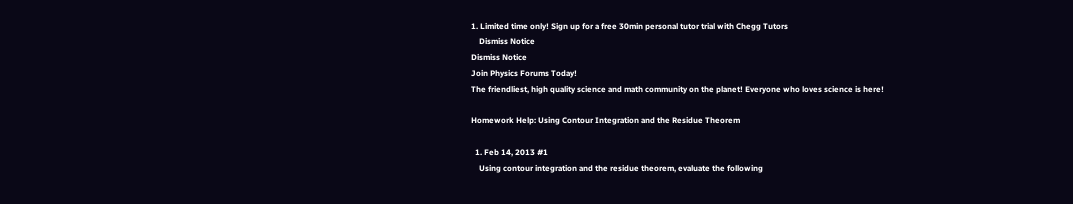1. Limited time only! Sign up for a free 30min personal tutor trial with Chegg Tutors
    Dismiss Notice
Dismiss Notice
Join Physics Forums Today!
The friendliest, high quality science and math community on the planet! Everyone who loves science is here!

Homework Help: Using Contour Integration and the Residue Theorem

  1. Feb 14, 2013 #1
    Using contour integration and the residue theorem, evaluate the following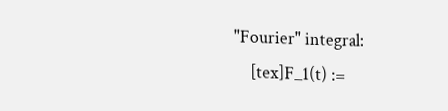"Fourier" integral:
    [tex]F_1(t) :=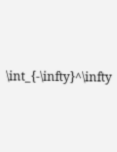\int_{-\infty}^\infty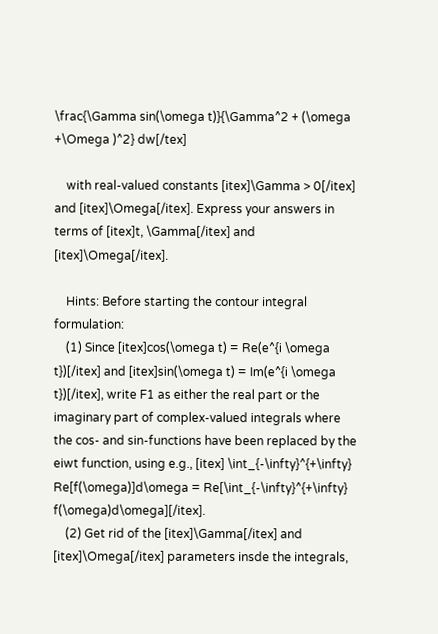\frac{\Gamma sin(\omega t)}{\Gamma^2 + (\omega +\Omega )^2} dw[/tex]

    with real-valued constants [itex]\Gamma > 0[/itex] and [itex]\Omega[/itex]. Express your answers in terms of [itex]t, \Gamma[/itex] and [itex]\Omega[/itex].

    Hints: Before starting the contour integral formulation:
    (1) Since [itex]cos(\omega t) = Re(e^{i \omega t})[/itex] and [itex]sin(\omega t) = Im(e^{i \omega t})[/itex], write F1 as either the real part or the imaginary part of complex-valued integrals where the cos- and sin-functions have been replaced by the eiwt function, using e.g., [itex] \int_{-\infty}^{+\infty} Re[f(\omega)]d\omega = Re[\int_{-\infty}^{+\infty} f(\omega)d\omega][/itex].
    (2) Get rid of the [itex]\Gamma[/itex] and [itex]\Omega[/itex] parameters insde the integrals,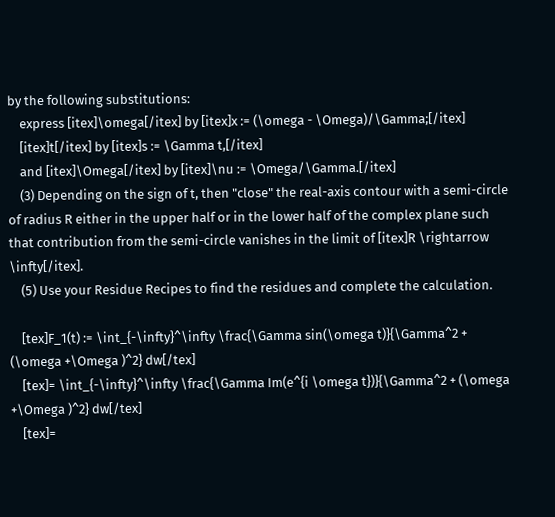by the following substitutions:
    express [itex]\omega[/itex] by [itex]x := (\omega - \Omega)/\Gamma;[/itex]
    [itex]t[/itex] by [itex]s := \Gamma t,[/itex]
    and [itex]\Omega[/itex] by [itex]\nu := \Omega/\Gamma.[/itex]
    (3) Depending on the sign of t, then "close" the real-axis contour with a semi-circle of radius R either in the upper half or in the lower half of the complex plane such that contribution from the semi-circle vanishes in the limit of [itex]R \rightarrow \infty[/itex].
    (5) Use your Residue Recipes to find the residues and complete the calculation.

    [tex]F_1(t) := \int_{-\infty}^\infty \frac{\Gamma sin(\omega t)}{\Gamma^2 + (\omega +\Omega )^2} dw[/tex]
    [tex]= \int_{-\infty}^\infty \frac{\Gamma Im(e^{i \omega t})}{\Gamma^2 + (\omega +\Omega )^2} dw[/tex]
    [tex]=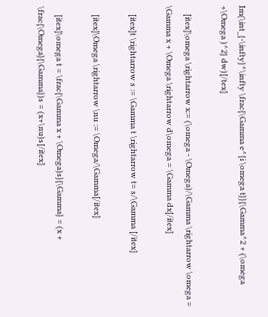Im(\int_{-\infty}^\infty \frac{\Gamma e^{i \omega t}}{\Gamma^2 + (\omega +\Omega )^2} dw)[/tex]

    [itex]\omega \rightarrow x:= (\omega - \Omega)/\Gamma \rightarrow \omega = \Gamma x + \Omega \rightarrow d\omega = \Gamma dx[/itex]

    [itex]t \rightarrow s := \Gamma t \rightarrow t= s/\Gamma [/itex]

    [itex]\Omega \rightarrow \nu := \Omega/\Gamma[/itex]

    [itex]\omega t = \frac{\Gamma x + \Omega)s}{\Gamma} = (x + \frac{\Omega}{\Gamma})s = (x+\nu)s[/itex]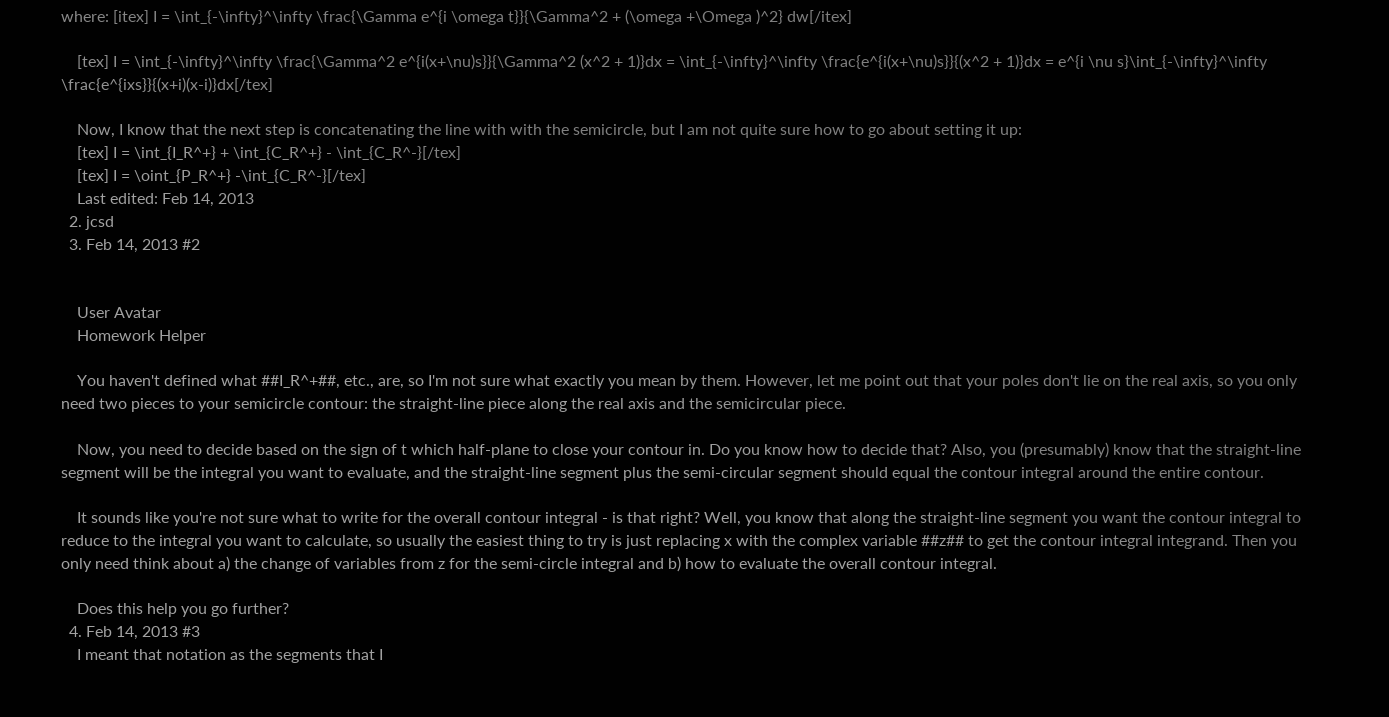where: [itex] I = \int_{-\infty}^\infty \frac{\Gamma e^{i \omega t}}{\Gamma^2 + (\omega +\Omega )^2} dw[/itex]

    [tex] I = \int_{-\infty}^\infty \frac{\Gamma^2 e^{i(x+\nu)s}}{\Gamma^2 (x^2 + 1)}dx = \int_{-\infty}^\infty \frac{e^{i(x+\nu)s}}{(x^2 + 1)}dx = e^{i \nu s}\int_{-\infty}^\infty \frac{e^{ixs}}{(x+i)(x-i)}dx[/tex]

    Now, I know that the next step is concatenating the line with with the semicircle, but I am not quite sure how to go about setting it up:
    [tex] I = \int_{I_R^+} + \int_{C_R^+} - \int_{C_R^-}[/tex]
    [tex] I = \oint_{P_R^+} -\int_{C_R^-}[/tex]
    Last edited: Feb 14, 2013
  2. jcsd
  3. Feb 14, 2013 #2


    User Avatar
    Homework Helper

    You haven't defined what ##I_R^+##, etc., are, so I'm not sure what exactly you mean by them. However, let me point out that your poles don't lie on the real axis, so you only need two pieces to your semicircle contour: the straight-line piece along the real axis and the semicircular piece.

    Now, you need to decide based on the sign of t which half-plane to close your contour in. Do you know how to decide that? Also, you (presumably) know that the straight-line segment will be the integral you want to evaluate, and the straight-line segment plus the semi-circular segment should equal the contour integral around the entire contour.

    It sounds like you're not sure what to write for the overall contour integral - is that right? Well, you know that along the straight-line segment you want the contour integral to reduce to the integral you want to calculate, so usually the easiest thing to try is just replacing x with the complex variable ##z## to get the contour integral integrand. Then you only need think about a) the change of variables from z for the semi-circle integral and b) how to evaluate the overall contour integral.

    Does this help you go further?
  4. Feb 14, 2013 #3
    I meant that notation as the segments that I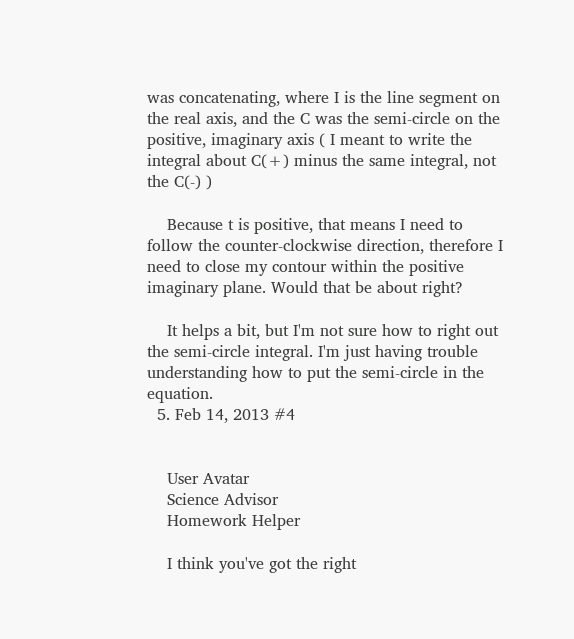was concatenating, where I is the line segment on the real axis, and the C was the semi-circle on the positive, imaginary axis ( I meant to write the integral about C(+) minus the same integral, not the C(-) )

    Because t is positive, that means I need to follow the counter-clockwise direction, therefore I need to close my contour within the positive imaginary plane. Would that be about right?

    It helps a bit, but I'm not sure how to right out the semi-circle integral. I'm just having trouble understanding how to put the semi-circle in the equation.
  5. Feb 14, 2013 #4


    User Avatar
    Science Advisor
    Homework Helper

    I think you've got the right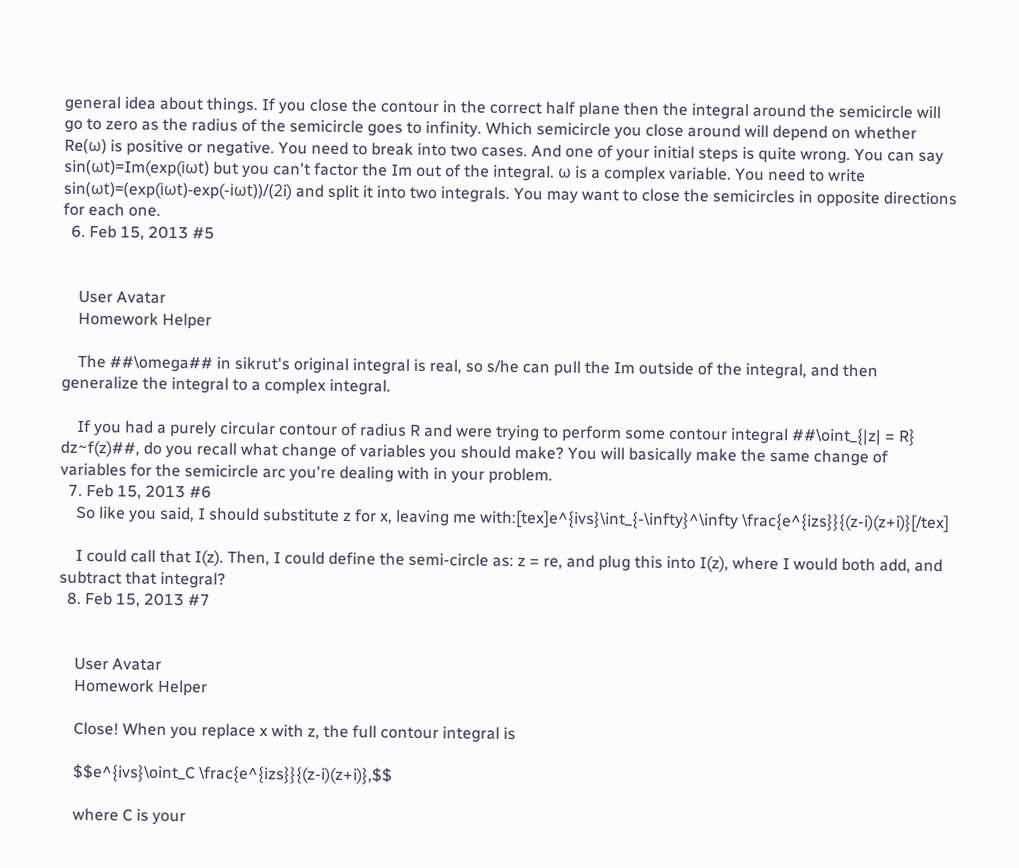general idea about things. If you close the contour in the correct half plane then the integral around the semicircle will go to zero as the radius of the semicircle goes to infinity. Which semicircle you close around will depend on whether Re(ω) is positive or negative. You need to break into two cases. And one of your initial steps is quite wrong. You can say sin(ωt)=Im(exp(iωt) but you can't factor the Im out of the integral. ω is a complex variable. You need to write sin(ωt)=(exp(iωt)-exp(-iωt))/(2i) and split it into two integrals. You may want to close the semicircles in opposite directions for each one.
  6. Feb 15, 2013 #5


    User Avatar
    Homework Helper

    The ##\omega## in sikrut's original integral is real, so s/he can pull the Im outside of the integral, and then generalize the integral to a complex integral.

    If you had a purely circular contour of radius R and were trying to perform some contour integral ##\oint_{|z| = R} dz~f(z)##, do you recall what change of variables you should make? You will basically make the same change of variables for the semicircle arc you're dealing with in your problem.
  7. Feb 15, 2013 #6
    So like you said, I should substitute z for x, leaving me with:[tex]e^{ivs}\int_{-\infty}^\infty \frac{e^{izs}}{(z-i)(z+i)}[/tex]

    I could call that I(z). Then, I could define the semi-circle as: z = re, and plug this into I(z), where I would both add, and subtract that integral?
  8. Feb 15, 2013 #7


    User Avatar
    Homework Helper

    Close! When you replace x with z, the full contour integral is

    $$e^{ivs}\oint_C \frac{e^{izs}}{(z-i)(z+i)},$$

    where C is your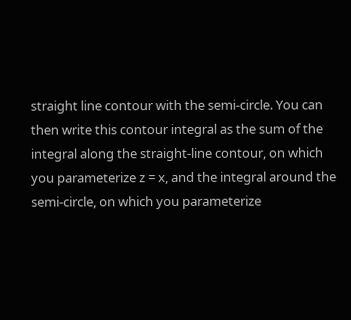straight line contour with the semi-circle. You can then write this contour integral as the sum of the integral along the straight-line contour, on which you parameterize z = x, and the integral around the semi-circle, on which you parameterize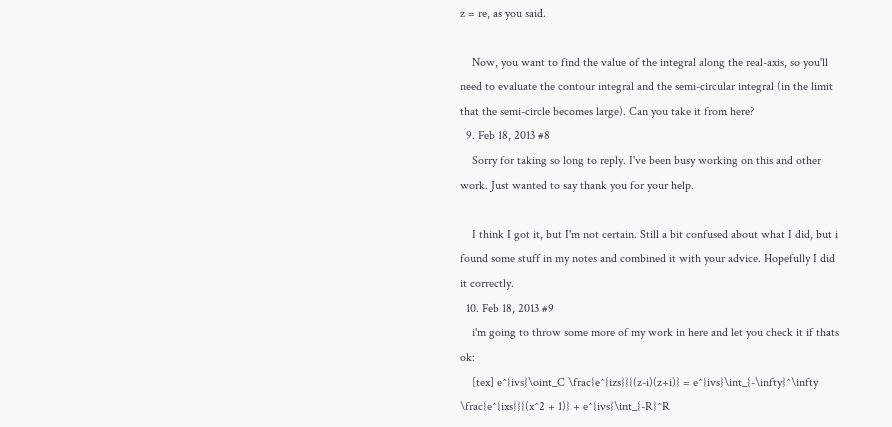z = re, as you said.

    Now, you want to find the value of the integral along the real-axis, so you'll need to evaluate the contour integral and the semi-circular integral (in the limit that the semi-circle becomes large). Can you take it from here?
  9. Feb 18, 2013 #8
    Sorry for taking so long to reply. I've been busy working on this and other work. Just wanted to say thank you for your help.

    I think I got it, but I'm not certain. Still a bit confused about what I did, but i found some stuff in my notes and combined it with your advice. Hopefully I did it correctly.
  10. Feb 18, 2013 #9
    i'm going to throw some more of my work in here and let you check it if thats ok:
    [tex] e^{ivs}\oint_C \frac{e^{izs}}{(z-i)(z+i)} = e^{ivs}\int_{-\infty}^\infty \frac{e^{ixs}}{(x^2 + 1)} + e^{ivs}\int_{-R}^R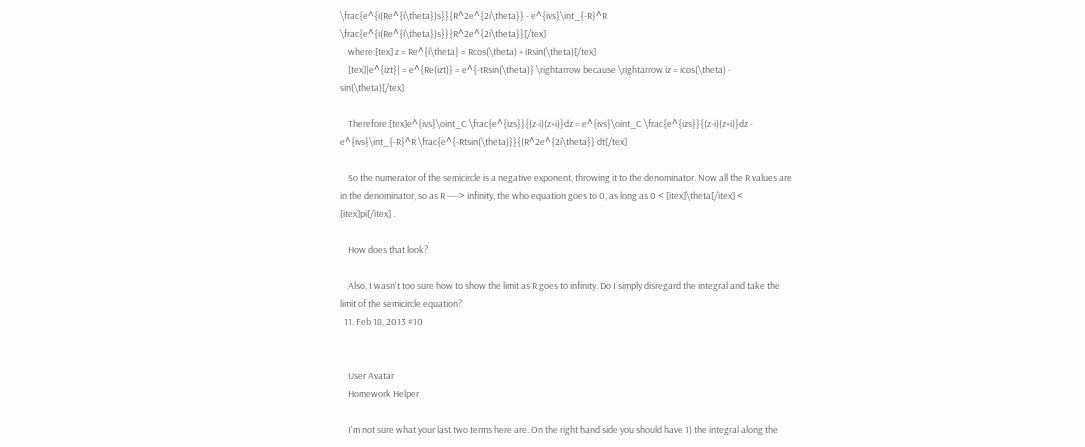\frac{e^{i(Re^{i\theta})s}}{R^2e^{2i\theta}} - e^{ivs}\int_{-R}^R \frac{e^{i(Re^{i\theta})s}}{R^2e^{2i\theta}}[/tex]
    where:[tex] z = Re^{i\theta} = Rcos(\theta) + iRsin(\theta)[/tex]
    [tex]|e^{izt}| = e^{Re(izt)} = e^{-tRsin(\theta)} \rightarrow because \rightarrow iz = icos(\theta) - sin(\theta)[/tex]

    Therefore:[tex]e^{ivs}\oint_C \frac{e^{izs}}{(z-i)(z+i)}dz = e^{ivs}\oint_C \frac{e^{izs}}{(z-i)(z+i)}dz - e^{ivs}\int_{-R}^R \frac{e^{-Rtsin(\theta)}}{(R^2e^{2i\theta}} dt[/tex]

    So the numerator of the semicircle is a negative exponent, throwing it to the denominator. Now all the R values are in the denominator, so as R ----> infinity, the who equation goes to 0, as long as 0 < [itex]\theta[/itex] < [itex]pi[/itex] .

    How does that look?

    Also, I wasn't too sure how to show the limit as R goes to infinity. Do I simply disregard the integral and take the limit of the semicircle equation?
  11. Feb 18, 2013 #10


    User Avatar
    Homework Helper

    I'm not sure what your last two terms here are. On the right hand side you should have 1) the integral along the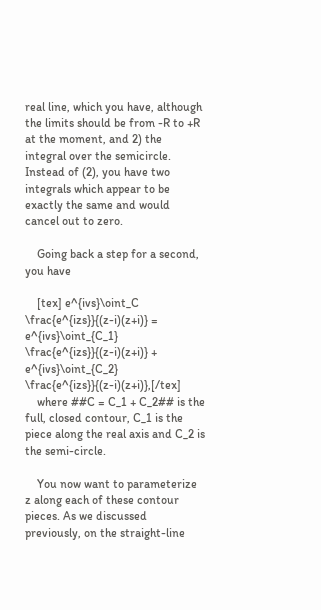real line, which you have, although the limits should be from -R to +R at the moment, and 2) the integral over the semicircle. Instead of (2), you have two integrals which appear to be exactly the same and would cancel out to zero.

    Going back a step for a second, you have

    [tex] e^{ivs}\oint_C \frac{e^{izs}}{(z-i)(z+i)} = e^{ivs}\oint_{C_1} \frac{e^{izs}}{(z-i)(z+i)} + e^{ivs}\oint_{C_2} \frac{e^{izs}}{(z-i)(z+i)},[/tex]
    where ##C = C_1 + C_2## is the full, closed contour, C_1 is the piece along the real axis and C_2 is the semi-circle.

    You now want to parameterize z along each of these contour pieces. As we discussed previously, on the straight-line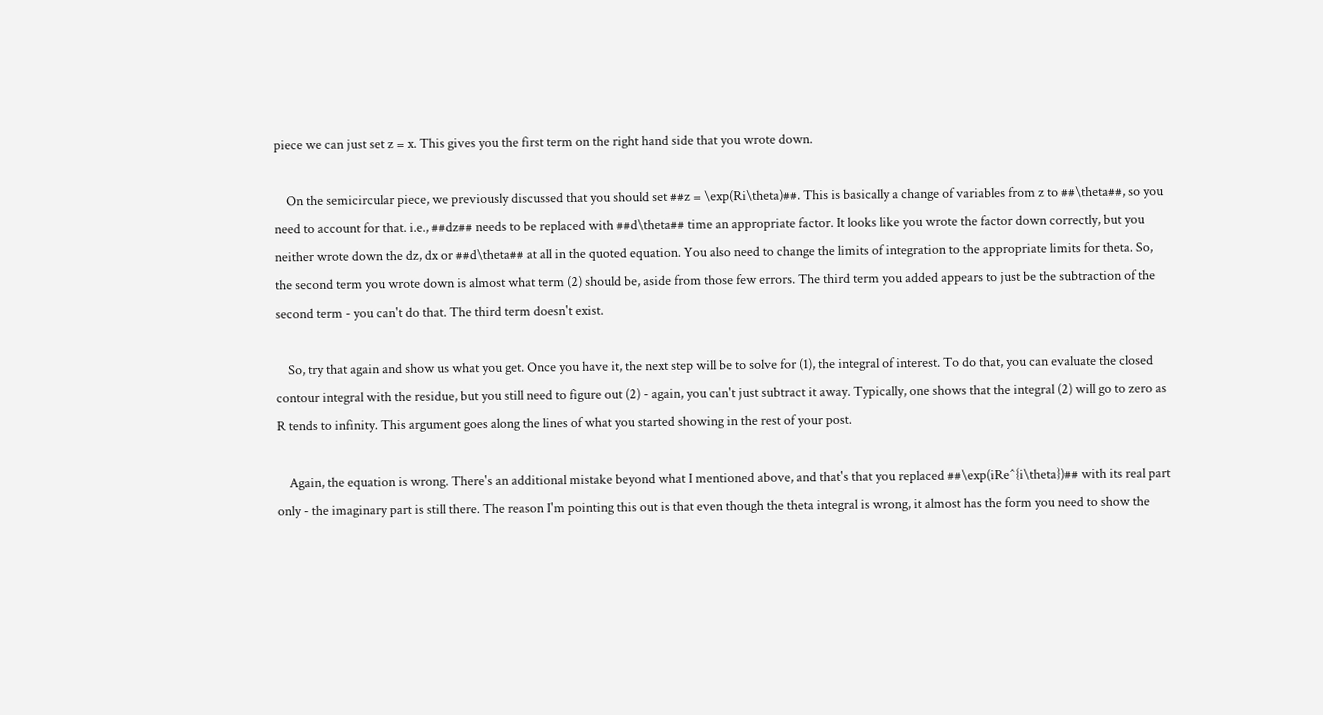piece we can just set z = x. This gives you the first term on the right hand side that you wrote down.

    On the semicircular piece, we previously discussed that you should set ##z = \exp(Ri\theta)##. This is basically a change of variables from z to ##\theta##, so you need to account for that. i.e., ##dz## needs to be replaced with ##d\theta## time an appropriate factor. It looks like you wrote the factor down correctly, but you neither wrote down the dz, dx or ##d\theta## at all in the quoted equation. You also need to change the limits of integration to the appropriate limits for theta. So, the second term you wrote down is almost what term (2) should be, aside from those few errors. The third term you added appears to just be the subtraction of the second term - you can't do that. The third term doesn't exist.

    So, try that again and show us what you get. Once you have it, the next step will be to solve for (1), the integral of interest. To do that, you can evaluate the closed contour integral with the residue, but you still need to figure out (2) - again, you can't just subtract it away. Typically, one shows that the integral (2) will go to zero as R tends to infinity. This argument goes along the lines of what you started showing in the rest of your post.

    Again, the equation is wrong. There's an additional mistake beyond what I mentioned above, and that's that you replaced ##\exp(iRe^{i\theta})## with its real part only - the imaginary part is still there. The reason I'm pointing this out is that even though the theta integral is wrong, it almost has the form you need to show the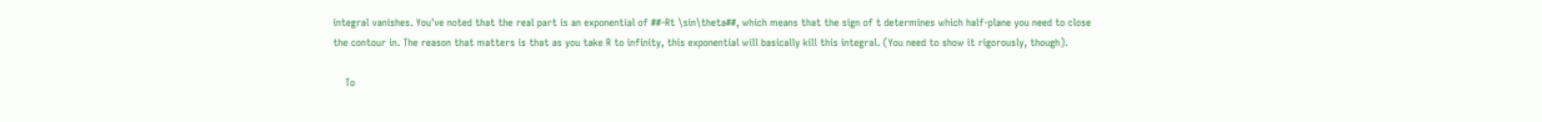integral vanishes. You've noted that the real part is an exponential of ##-Rt \sin\theta##, which means that the sign of t determines which half-plane you need to close the contour in. The reason that matters is that as you take R to infinity, this exponential will basically kill this integral. (You need to show it rigorously, though).

    To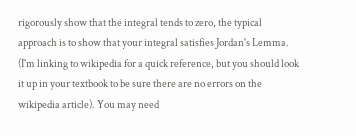rigorously show that the integral tends to zero, the typical approach is to show that your integral satisfies Jordan's Lemma. (I'm linking to wikipedia for a quick reference, but you should look it up in your textbook to be sure there are no errors on the wikipedia article). You may need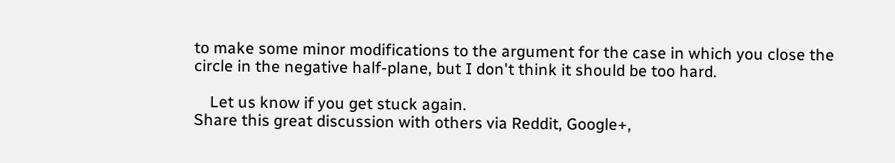to make some minor modifications to the argument for the case in which you close the circle in the negative half-plane, but I don't think it should be too hard.

    Let us know if you get stuck again.
Share this great discussion with others via Reddit, Google+,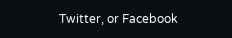Twitter, or Facebook